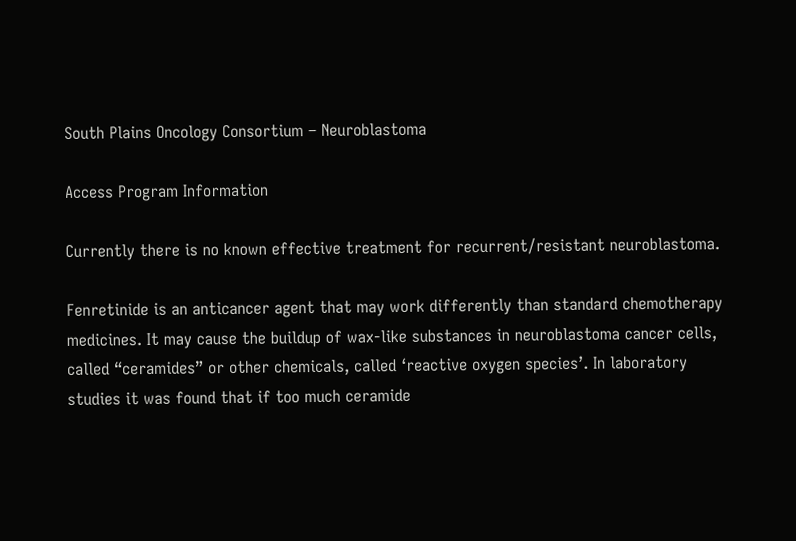South Plains Oncology Consortium – Neuroblastoma

Access Program Information

Currently there is no known effective treatment for recurrent/resistant neuroblastoma.

Fenretinide is an anticancer agent that may work differently than standard chemotherapy
medicines. It may cause the buildup of wax-like substances in neuroblastoma cancer cells,
called “ceramides” or other chemicals, called ‘reactive oxygen species’. In laboratory
studies it was found that if too much ceramide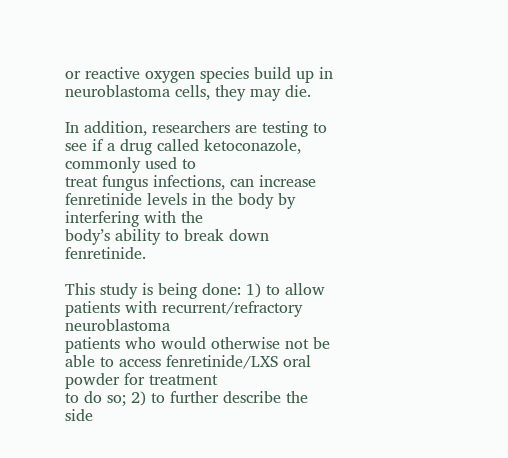or reactive oxygen species build up in
neuroblastoma cells, they may die.

In addition, researchers are testing to see if a drug called ketoconazole, commonly used to
treat fungus infections, can increase fenretinide levels in the body by interfering with the
body’s ability to break down fenretinide.

This study is being done: 1) to allow patients with recurrent/refractory neuroblastoma
patients who would otherwise not be able to access fenretinide/LXS oral powder for treatment
to do so; 2) to further describe the side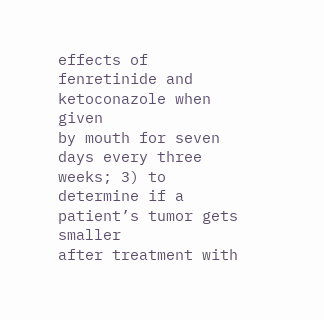effects of fenretinide and ketoconazole when given
by mouth for seven days every three weeks; 3) to determine if a patient’s tumor gets smaller
after treatment with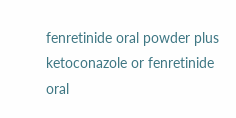fenretinide oral powder plus ketoconazole or fenretinide oral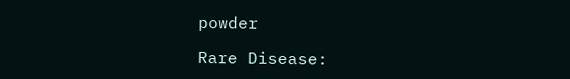powder

Rare Disease: